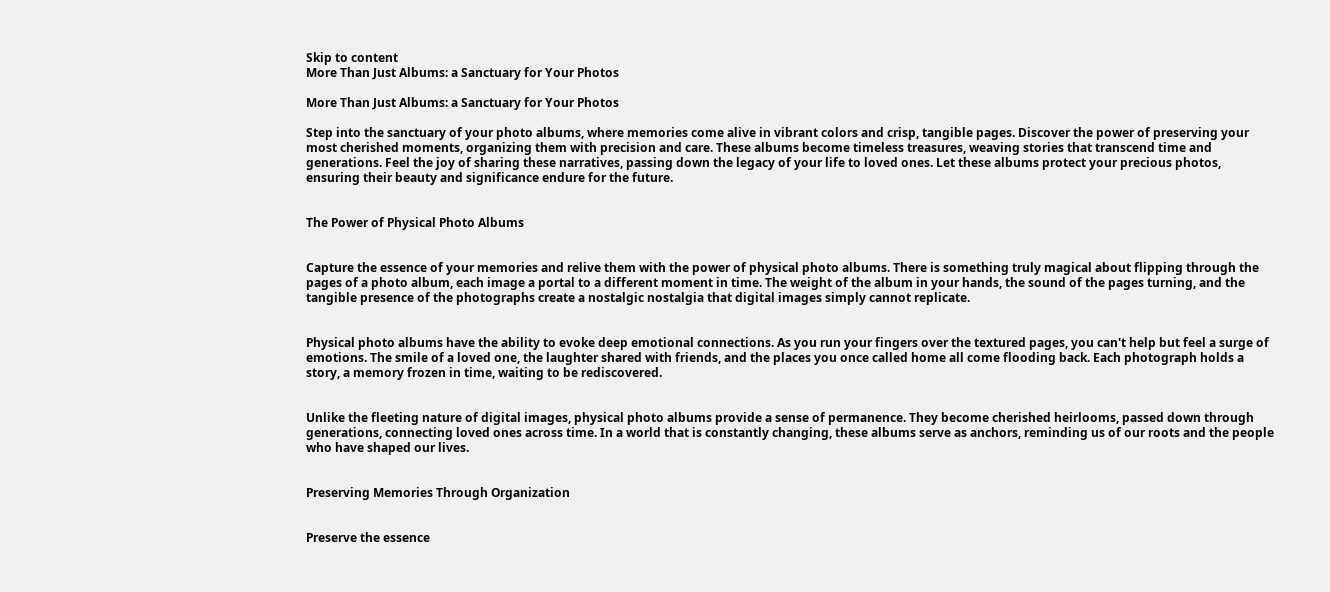Skip to content
More Than Just Albums: a Sanctuary for Your Photos

More Than Just Albums: a Sanctuary for Your Photos

Step into the sanctuary of your photo albums, where memories come alive in vibrant colors and crisp, tangible pages. Discover the power of preserving your most cherished moments, organizing them with precision and care. These albums become timeless treasures, weaving stories that transcend time and generations. Feel the joy of sharing these narratives, passing down the legacy of your life to loved ones. Let these albums protect your precious photos, ensuring their beauty and significance endure for the future.


The Power of Physical Photo Albums


Capture the essence of your memories and relive them with the power of physical photo albums. There is something truly magical about flipping through the pages of a photo album, each image a portal to a different moment in time. The weight of the album in your hands, the sound of the pages turning, and the tangible presence of the photographs create a nostalgic nostalgia that digital images simply cannot replicate.


Physical photo albums have the ability to evoke deep emotional connections. As you run your fingers over the textured pages, you can't help but feel a surge of emotions. The smile of a loved one, the laughter shared with friends, and the places you once called home all come flooding back. Each photograph holds a story, a memory frozen in time, waiting to be rediscovered.


Unlike the fleeting nature of digital images, physical photo albums provide a sense of permanence. They become cherished heirlooms, passed down through generations, connecting loved ones across time. In a world that is constantly changing, these albums serve as anchors, reminding us of our roots and the people who have shaped our lives.


Preserving Memories Through Organization


Preserve the essence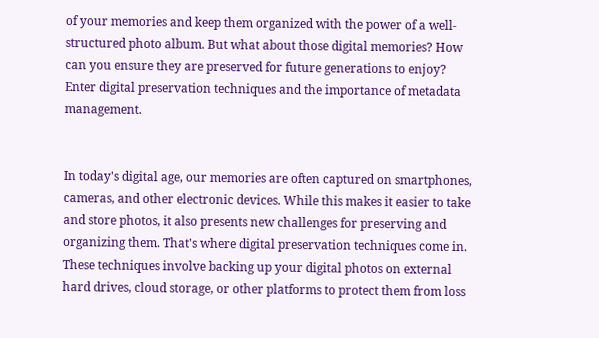of your memories and keep them organized with the power of a well-structured photo album. But what about those digital memories? How can you ensure they are preserved for future generations to enjoy? Enter digital preservation techniques and the importance of metadata management.


In today's digital age, our memories are often captured on smartphones, cameras, and other electronic devices. While this makes it easier to take and store photos, it also presents new challenges for preserving and organizing them. That's where digital preservation techniques come in. These techniques involve backing up your digital photos on external hard drives, cloud storage, or other platforms to protect them from loss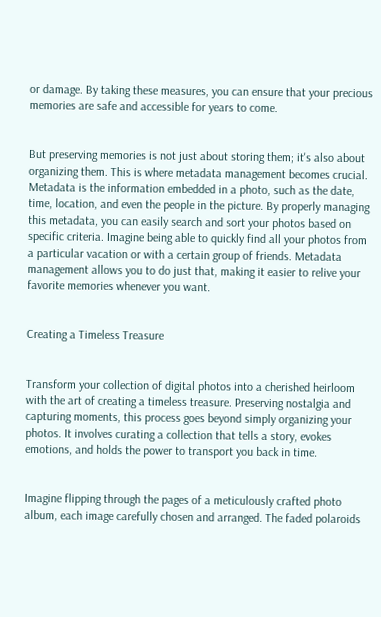or damage. By taking these measures, you can ensure that your precious memories are safe and accessible for years to come.


But preserving memories is not just about storing them; it's also about organizing them. This is where metadata management becomes crucial. Metadata is the information embedded in a photo, such as the date, time, location, and even the people in the picture. By properly managing this metadata, you can easily search and sort your photos based on specific criteria. Imagine being able to quickly find all your photos from a particular vacation or with a certain group of friends. Metadata management allows you to do just that, making it easier to relive your favorite memories whenever you want.


Creating a Timeless Treasure


Transform your collection of digital photos into a cherished heirloom with the art of creating a timeless treasure. Preserving nostalgia and capturing moments, this process goes beyond simply organizing your photos. It involves curating a collection that tells a story, evokes emotions, and holds the power to transport you back in time.


Imagine flipping through the pages of a meticulously crafted photo album, each image carefully chosen and arranged. The faded polaroids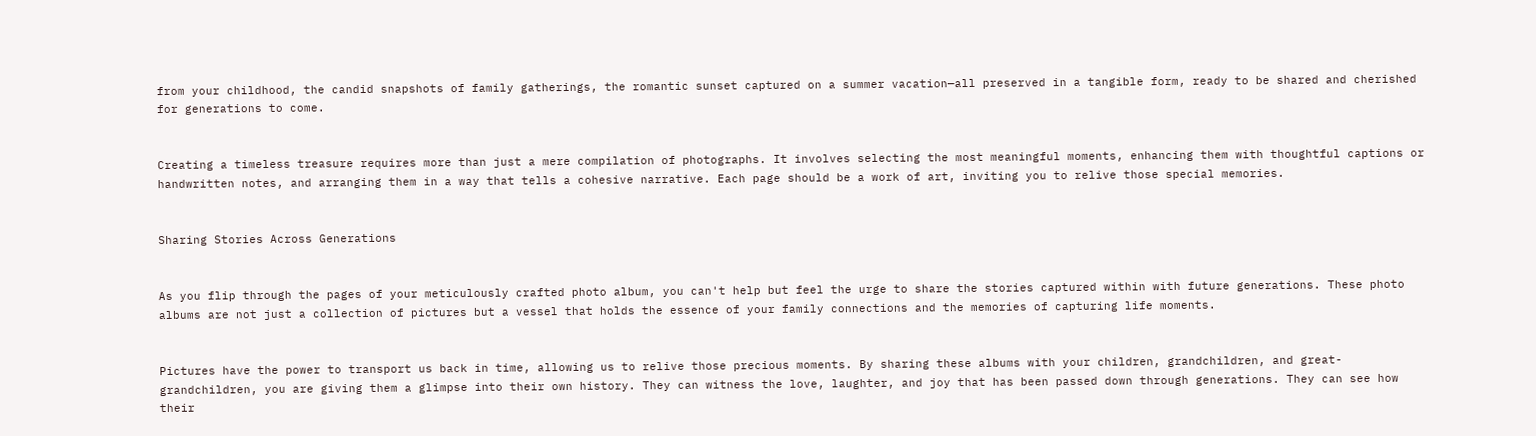from your childhood, the candid snapshots of family gatherings, the romantic sunset captured on a summer vacation—all preserved in a tangible form, ready to be shared and cherished for generations to come.


Creating a timeless treasure requires more than just a mere compilation of photographs. It involves selecting the most meaningful moments, enhancing them with thoughtful captions or handwritten notes, and arranging them in a way that tells a cohesive narrative. Each page should be a work of art, inviting you to relive those special memories.


Sharing Stories Across Generations


As you flip through the pages of your meticulously crafted photo album, you can't help but feel the urge to share the stories captured within with future generations. These photo albums are not just a collection of pictures but a vessel that holds the essence of your family connections and the memories of capturing life moments.


Pictures have the power to transport us back in time, allowing us to relive those precious moments. By sharing these albums with your children, grandchildren, and great-grandchildren, you are giving them a glimpse into their own history. They can witness the love, laughter, and joy that has been passed down through generations. They can see how their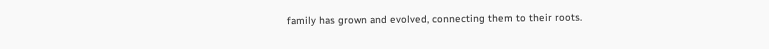family has grown and evolved, connecting them to their roots.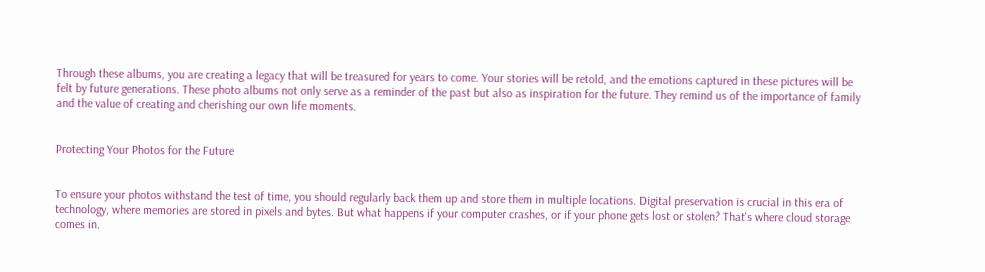Through these albums, you are creating a legacy that will be treasured for years to come. Your stories will be retold, and the emotions captured in these pictures will be felt by future generations. These photo albums not only serve as a reminder of the past but also as inspiration for the future. They remind us of the importance of family and the value of creating and cherishing our own life moments.


Protecting Your Photos for the Future


To ensure your photos withstand the test of time, you should regularly back them up and store them in multiple locations. Digital preservation is crucial in this era of technology, where memories are stored in pixels and bytes. But what happens if your computer crashes, or if your phone gets lost or stolen? That's where cloud storage comes in.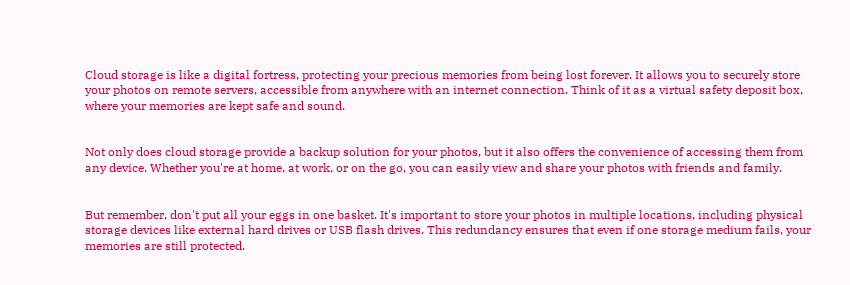Cloud storage is like a digital fortress, protecting your precious memories from being lost forever. It allows you to securely store your photos on remote servers, accessible from anywhere with an internet connection. Think of it as a virtual safety deposit box, where your memories are kept safe and sound.


Not only does cloud storage provide a backup solution for your photos, but it also offers the convenience of accessing them from any device. Whether you're at home, at work, or on the go, you can easily view and share your photos with friends and family.


But remember, don't put all your eggs in one basket. It's important to store your photos in multiple locations, including physical storage devices like external hard drives or USB flash drives. This redundancy ensures that even if one storage medium fails, your memories are still protected.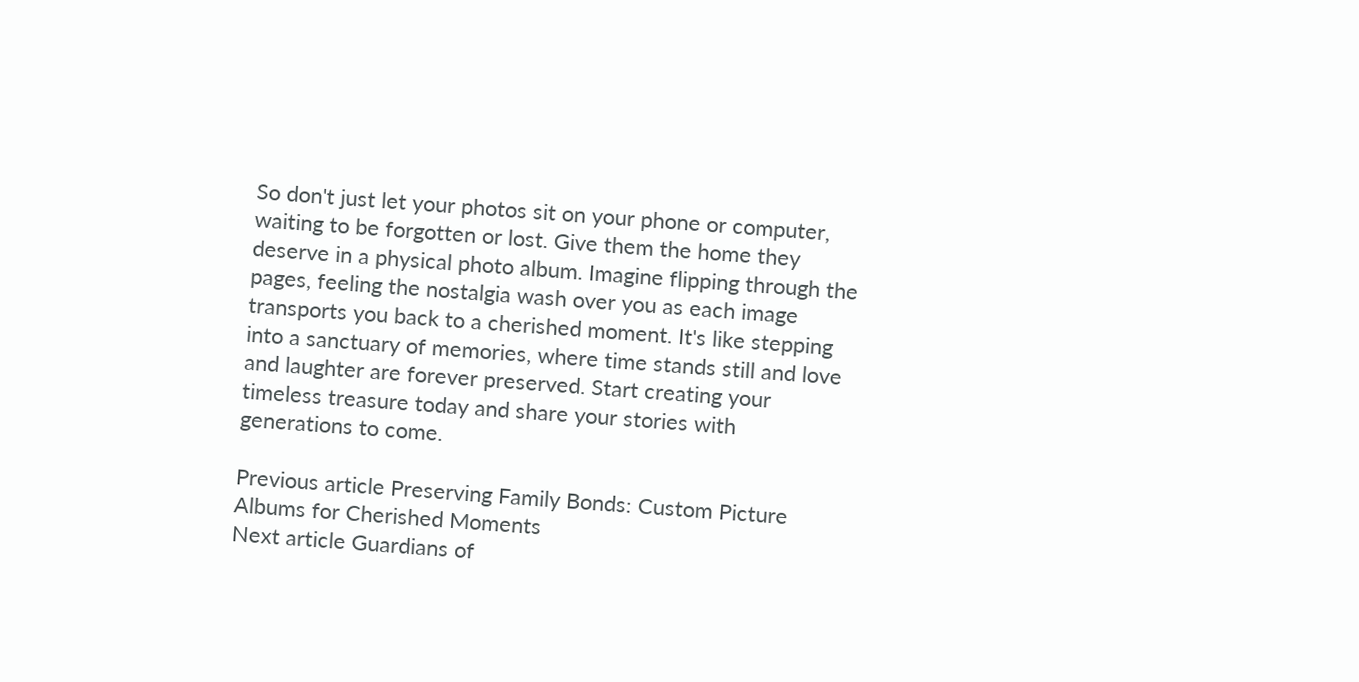So don't just let your photos sit on your phone or computer, waiting to be forgotten or lost. Give them the home they deserve in a physical photo album. Imagine flipping through the pages, feeling the nostalgia wash over you as each image transports you back to a cherished moment. It's like stepping into a sanctuary of memories, where time stands still and love and laughter are forever preserved. Start creating your timeless treasure today and share your stories with generations to come.

Previous article Preserving Family Bonds: Custom Picture Albums for Cherished Moments
Next article Guardians of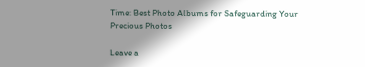Time: Best Photo Albums for Safeguarding Your Precious Photos

Leave a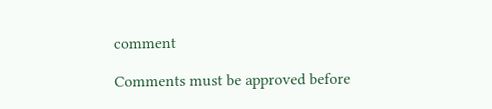comment

Comments must be approved before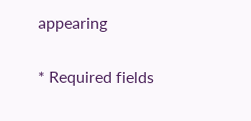appearing

* Required fields